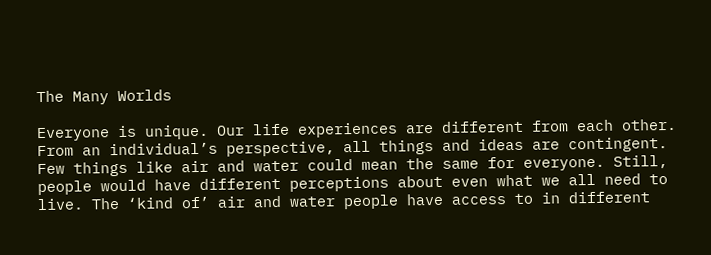The Many Worlds

Everyone is unique. Our life experiences are different from each other. From an individual’s perspective, all things and ideas are contingent. Few things like air and water could mean the same for everyone. Still, people would have different perceptions about even what we all need to live. The ‘kind of’ air and water people have access to in different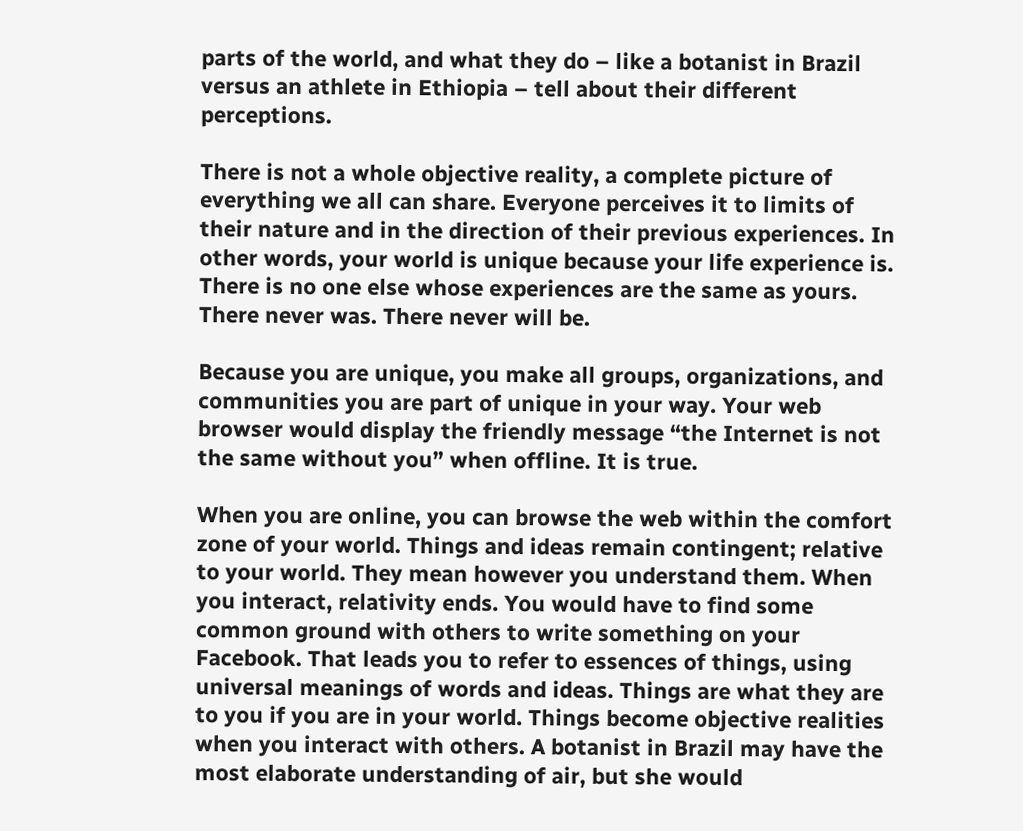parts of the world, and what they do – like a botanist in Brazil versus an athlete in Ethiopia – tell about their different perceptions.

There is not a whole objective reality, a complete picture of everything we all can share. Everyone perceives it to limits of their nature and in the direction of their previous experiences. In other words, your world is unique because your life experience is. There is no one else whose experiences are the same as yours. There never was. There never will be.

Because you are unique, you make all groups, organizations, and communities you are part of unique in your way. Your web browser would display the friendly message “the Internet is not the same without you” when offline. It is true.

When you are online, you can browse the web within the comfort zone of your world. Things and ideas remain contingent; relative to your world. They mean however you understand them. When you interact, relativity ends. You would have to find some common ground with others to write something on your Facebook. That leads you to refer to essences of things, using universal meanings of words and ideas. Things are what they are to you if you are in your world. Things become objective realities when you interact with others. A botanist in Brazil may have the most elaborate understanding of air, but she would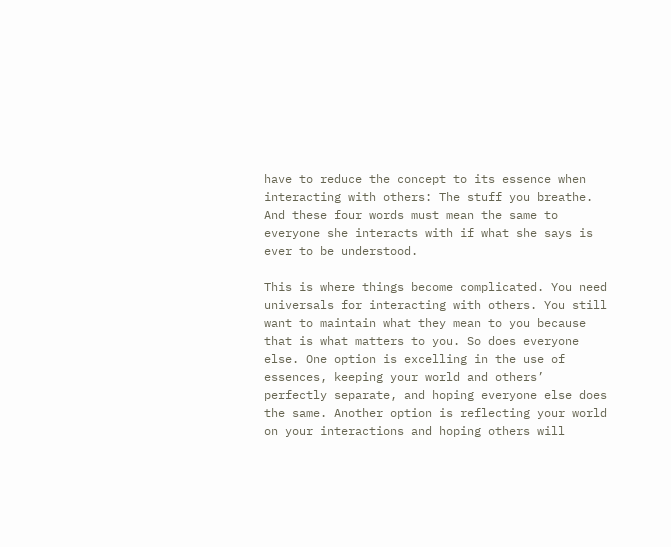have to reduce the concept to its essence when interacting with others: The stuff you breathe. And these four words must mean the same to everyone she interacts with if what she says is ever to be understood.

This is where things become complicated. You need universals for interacting with others. You still want to maintain what they mean to you because that is what matters to you. So does everyone else. One option is excelling in the use of essences, keeping your world and others’ perfectly separate, and hoping everyone else does the same. Another option is reflecting your world on your interactions and hoping others will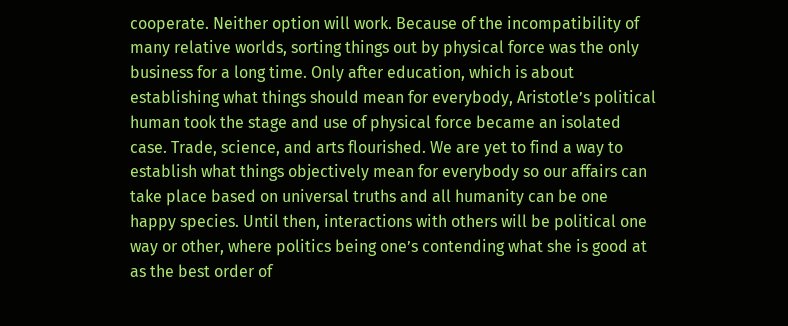cooperate. Neither option will work. Because of the incompatibility of many relative worlds, sorting things out by physical force was the only business for a long time. Only after education, which is about establishing what things should mean for everybody, Aristotle’s political human took the stage and use of physical force became an isolated case. Trade, science, and arts flourished. We are yet to find a way to establish what things objectively mean for everybody so our affairs can take place based on universal truths and all humanity can be one happy species. Until then, interactions with others will be political one way or other, where politics being one’s contending what she is good at as the best order of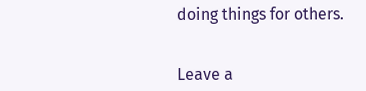doing things for others.


Leave a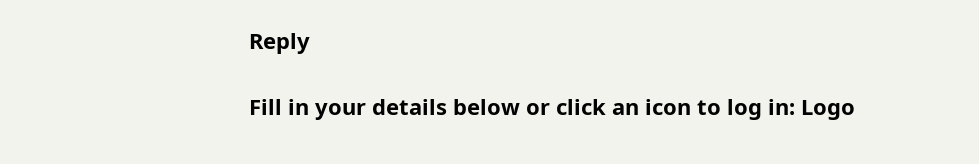Reply

Fill in your details below or click an icon to log in: Logo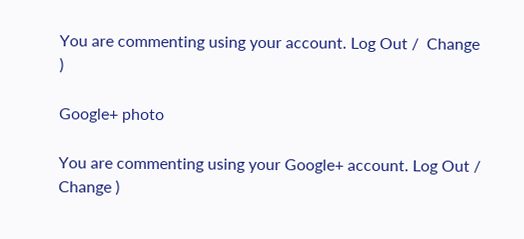You are commenting using your account. Log Out /  Change )

Google+ photo

You are commenting using your Google+ account. Log Out /  Change )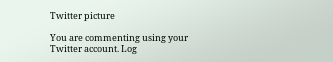Twitter picture

You are commenting using your Twitter account. Log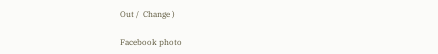Out /  Change )

Facebook photo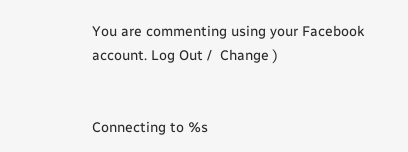You are commenting using your Facebook account. Log Out /  Change )


Connecting to %s